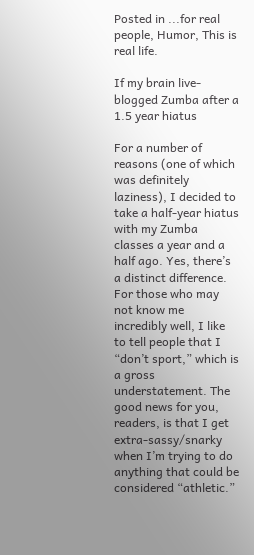Posted in ...for real people, Humor, This is real life.

If my brain live-blogged Zumba after a 1.5 year hiatus

For a number of reasons (one of which was definitely laziness), I decided to take a half-year hiatus with my Zumba classes a year and a half ago. Yes, there’s a distinct difference. For those who may not know me incredibly well, I like to tell people that I “don’t sport,” which is a gross understatement. The good news for you, readers, is that I get extra-sassy/snarky when I’m trying to do anything that could be considered “athletic.”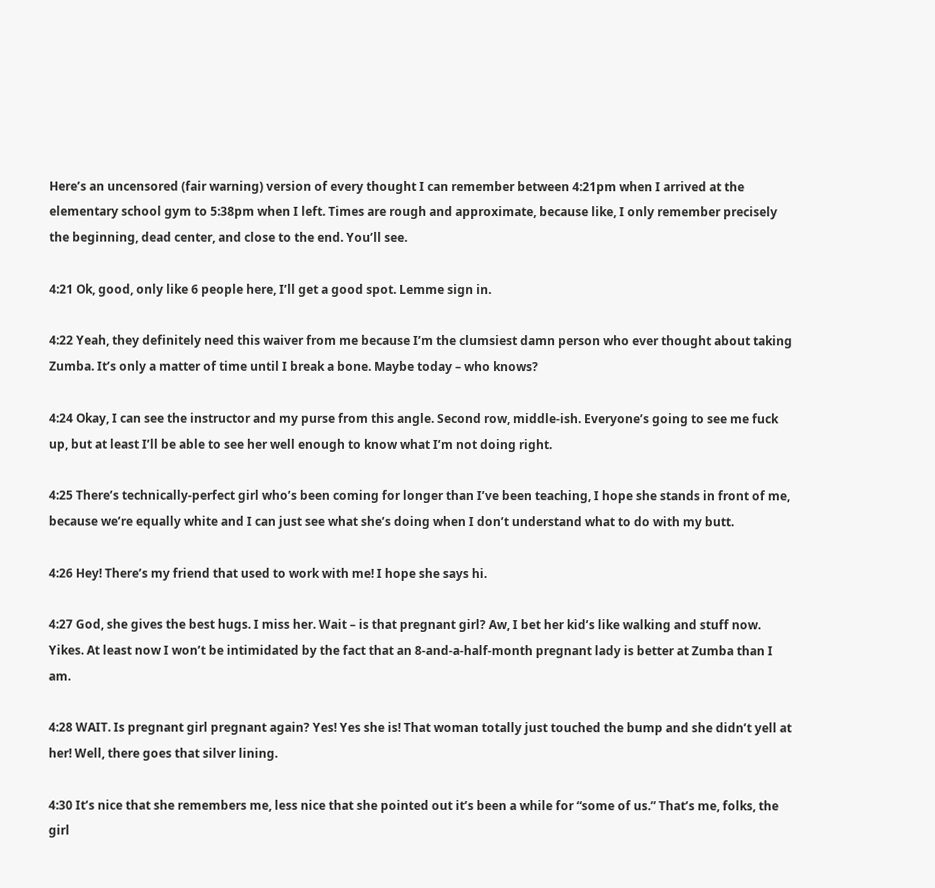Here’s an uncensored (fair warning) version of every thought I can remember between 4:21pm when I arrived at the elementary school gym to 5:38pm when I left. Times are rough and approximate, because like, I only remember precisely the beginning, dead center, and close to the end. You’ll see.

4:21 Ok, good, only like 6 people here, I’ll get a good spot. Lemme sign in.

4:22 Yeah, they definitely need this waiver from me because I’m the clumsiest damn person who ever thought about taking Zumba. It’s only a matter of time until I break a bone. Maybe today – who knows?

4:24 Okay, I can see the instructor and my purse from this angle. Second row, middle-ish. Everyone’s going to see me fuck up, but at least I’ll be able to see her well enough to know what I’m not doing right.

4:25 There’s technically-perfect girl who’s been coming for longer than I’ve been teaching, I hope she stands in front of me, because we’re equally white and I can just see what she’s doing when I don’t understand what to do with my butt.

4:26 Hey! There’s my friend that used to work with me! I hope she says hi.

4:27 God, she gives the best hugs. I miss her. Wait – is that pregnant girl? Aw, I bet her kid’s like walking and stuff now. Yikes. At least now I won’t be intimidated by the fact that an 8-and-a-half-month pregnant lady is better at Zumba than I am.

4:28 WAIT. Is pregnant girl pregnant again? Yes! Yes she is! That woman totally just touched the bump and she didn’t yell at her! Well, there goes that silver lining.

4:30 It’s nice that she remembers me, less nice that she pointed out it’s been a while for “some of us.” That’s me, folks, the girl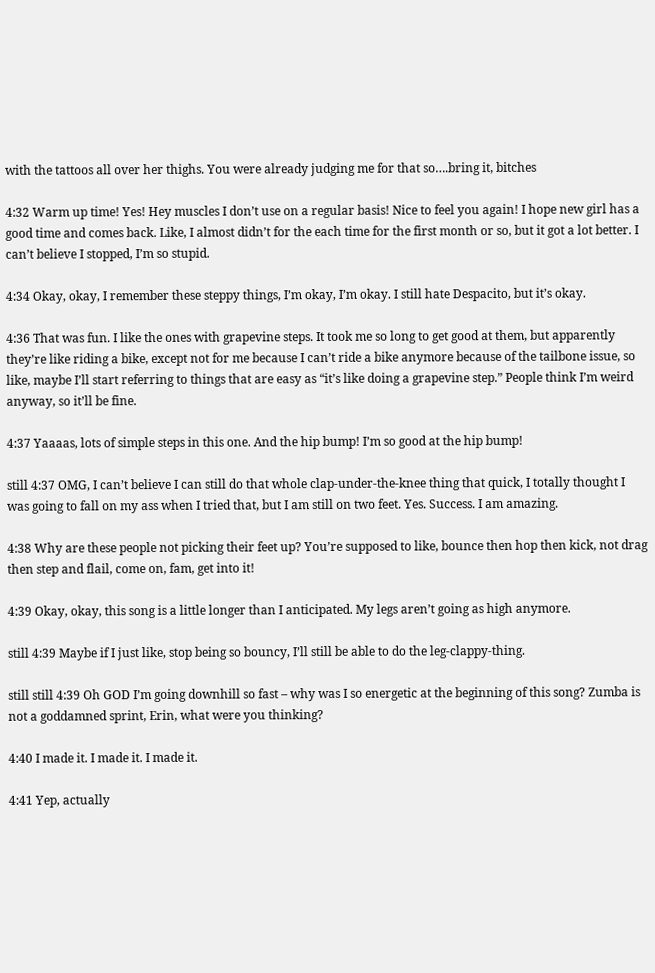with the tattoos all over her thighs. You were already judging me for that so….bring it, bitches

4:32 Warm up time! Yes! Hey muscles I don’t use on a regular basis! Nice to feel you again! I hope new girl has a good time and comes back. Like, I almost didn’t for the each time for the first month or so, but it got a lot better. I can’t believe I stopped, I’m so stupid.

4:34 Okay, okay, I remember these steppy things, I’m okay, I’m okay. I still hate Despacito, but it’s okay.

4:36 That was fun. I like the ones with grapevine steps. It took me so long to get good at them, but apparently they’re like riding a bike, except not for me because I can’t ride a bike anymore because of the tailbone issue, so like, maybe I’ll start referring to things that are easy as “it’s like doing a grapevine step.” People think I’m weird anyway, so it’ll be fine.

4:37 Yaaaas, lots of simple steps in this one. And the hip bump! I’m so good at the hip bump!

still 4:37 OMG, I can’t believe I can still do that whole clap-under-the-knee thing that quick, I totally thought I was going to fall on my ass when I tried that, but I am still on two feet. Yes. Success. I am amazing.

4:38 Why are these people not picking their feet up? You’re supposed to like, bounce then hop then kick, not drag then step and flail, come on, fam, get into it!

4:39 Okay, okay, this song is a little longer than I anticipated. My legs aren’t going as high anymore.

still 4:39 Maybe if I just like, stop being so bouncy, I’ll still be able to do the leg-clappy-thing.

still still 4:39 Oh GOD I’m going downhill so fast – why was I so energetic at the beginning of this song? Zumba is not a goddamned sprint, Erin, what were you thinking?

4:40 I made it. I made it. I made it.

4:41 Yep, actually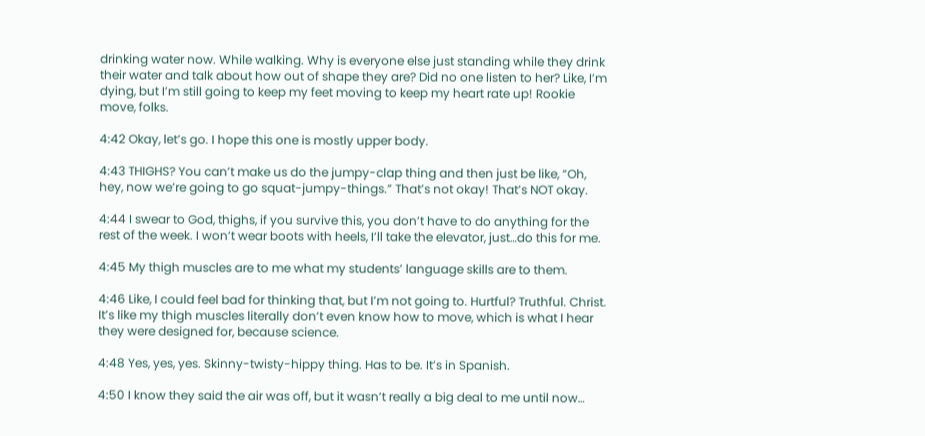drinking water now. While walking. Why is everyone else just standing while they drink their water and talk about how out of shape they are? Did no one listen to her? Like, I’m dying, but I’m still going to keep my feet moving to keep my heart rate up! Rookie move, folks.

4:42 Okay, let’s go. I hope this one is mostly upper body.

4:43 THIGHS? You can’t make us do the jumpy-clap thing and then just be like, “Oh, hey, now we’re going to go squat-jumpy-things.” That’s not okay! That’s NOT okay.

4:44 I swear to God, thighs, if you survive this, you don’t have to do anything for the rest of the week. I won’t wear boots with heels, I’ll take the elevator, just…do this for me.

4:45 My thigh muscles are to me what my students’ language skills are to them.

4:46 Like, I could feel bad for thinking that, but I’m not going to. Hurtful? Truthful. Christ. It’s like my thigh muscles literally don’t even know how to move, which is what I hear they were designed for, because science.

4:48 Yes, yes, yes. Skinny-twisty-hippy thing. Has to be. It’s in Spanish.

4:50 I know they said the air was off, but it wasn’t really a big deal to me until now…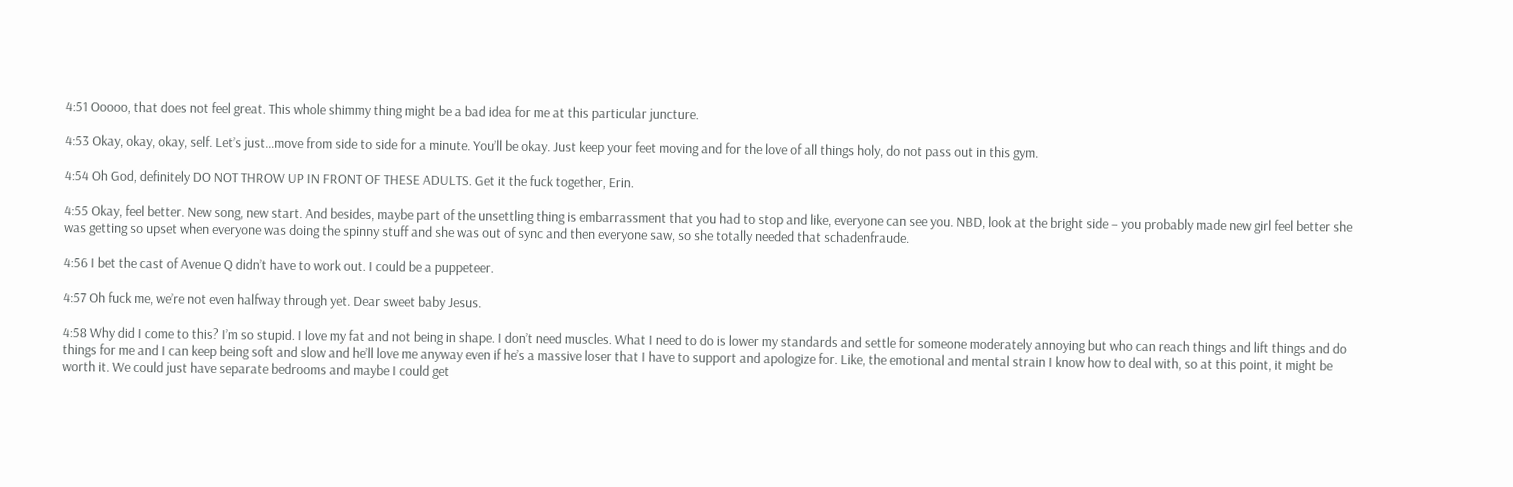4:51 Ooooo, that does not feel great. This whole shimmy thing might be a bad idea for me at this particular juncture.

4:53 Okay, okay, okay, self. Let’s just…move from side to side for a minute. You’ll be okay. Just keep your feet moving and for the love of all things holy, do not pass out in this gym.

4:54 Oh God, definitely DO NOT THROW UP IN FRONT OF THESE ADULTS. Get it the fuck together, Erin.

4:55 Okay, feel better. New song, new start. And besides, maybe part of the unsettling thing is embarrassment that you had to stop and like, everyone can see you. NBD, look at the bright side – you probably made new girl feel better she was getting so upset when everyone was doing the spinny stuff and she was out of sync and then everyone saw, so she totally needed that schadenfraude.

4:56 I bet the cast of Avenue Q didn’t have to work out. I could be a puppeteer.

4:57 Oh fuck me, we’re not even halfway through yet. Dear sweet baby Jesus.

4:58 Why did I come to this? I’m so stupid. I love my fat and not being in shape. I don’t need muscles. What I need to do is lower my standards and settle for someone moderately annoying but who can reach things and lift things and do things for me and I can keep being soft and slow and he’ll love me anyway even if he’s a massive loser that I have to support and apologize for. Like, the emotional and mental strain I know how to deal with, so at this point, it might be worth it. We could just have separate bedrooms and maybe I could get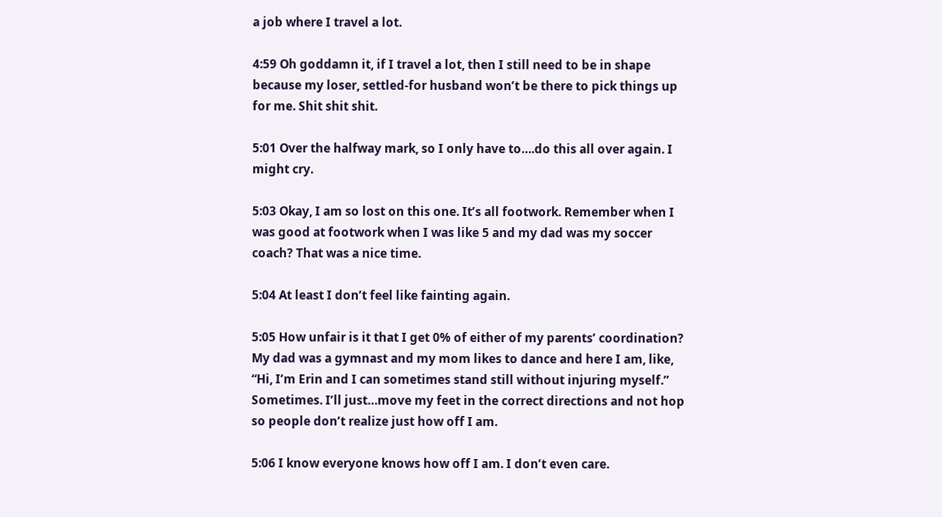a job where I travel a lot.

4:59 Oh goddamn it, if I travel a lot, then I still need to be in shape because my loser, settled-for husband won’t be there to pick things up for me. Shit shit shit.

5:01 Over the halfway mark, so I only have to….do this all over again. I might cry.

5:03 Okay, I am so lost on this one. It’s all footwork. Remember when I was good at footwork when I was like 5 and my dad was my soccer coach? That was a nice time.

5:04 At least I don’t feel like fainting again.

5:05 How unfair is it that I get 0% of either of my parents’ coordination? My dad was a gymnast and my mom likes to dance and here I am, like, “Hi, I’m Erin and I can sometimes stand still without injuring myself.” Sometimes. I’ll just…move my feet in the correct directions and not hop so people don’t realize just how off I am.

5:06 I know everyone knows how off I am. I don’t even care.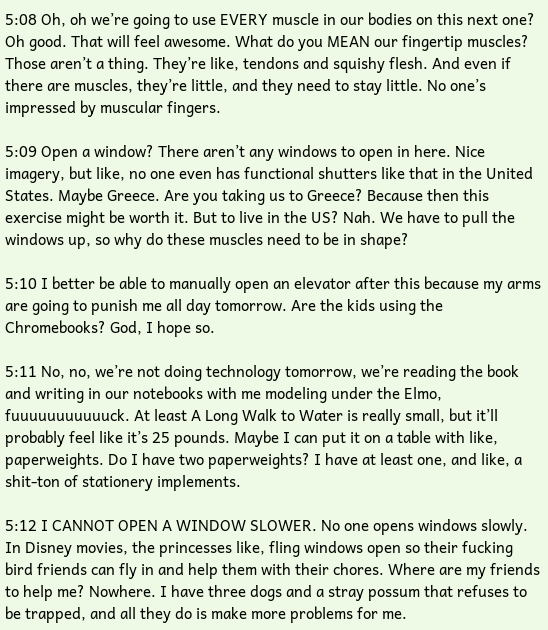5:08 Oh, oh we’re going to use EVERY muscle in our bodies on this next one? Oh good. That will feel awesome. What do you MEAN our fingertip muscles? Those aren’t a thing. They’re like, tendons and squishy flesh. And even if there are muscles, they’re little, and they need to stay little. No one’s impressed by muscular fingers.

5:09 Open a window? There aren’t any windows to open in here. Nice imagery, but like, no one even has functional shutters like that in the United States. Maybe Greece. Are you taking us to Greece? Because then this exercise might be worth it. But to live in the US? Nah. We have to pull the windows up, so why do these muscles need to be in shape?

5:10 I better be able to manually open an elevator after this because my arms are going to punish me all day tomorrow. Are the kids using the Chromebooks? God, I hope so.

5:11 No, no, we’re not doing technology tomorrow, we’re reading the book and writing in our notebooks with me modeling under the Elmo, fuuuuuuuuuuuck. At least A Long Walk to Water is really small, but it’ll probably feel like it’s 25 pounds. Maybe I can put it on a table with like, paperweights. Do I have two paperweights? I have at least one, and like, a shit-ton of stationery implements.

5:12 I CANNOT OPEN A WINDOW SLOWER. No one opens windows slowly. In Disney movies, the princesses like, fling windows open so their fucking bird friends can fly in and help them with their chores. Where are my friends to help me? Nowhere. I have three dogs and a stray possum that refuses to be trapped, and all they do is make more problems for me.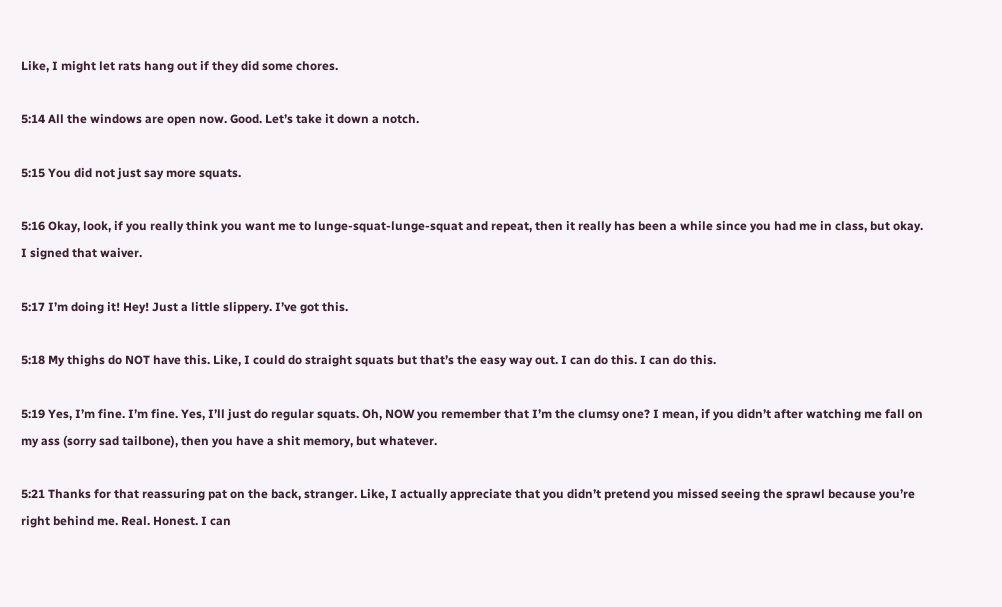Like, I might let rats hang out if they did some chores.

5:14 All the windows are open now. Good. Let’s take it down a notch.

5:15 You did not just say more squats.

5:16 Okay, look, if you really think you want me to lunge-squat-lunge-squat and repeat, then it really has been a while since you had me in class, but okay. I signed that waiver.

5:17 I’m doing it! Hey! Just a little slippery. I’ve got this.

5:18 My thighs do NOT have this. Like, I could do straight squats but that’s the easy way out. I can do this. I can do this.

5:19 Yes, I’m fine. I’m fine. Yes, I’ll just do regular squats. Oh, NOW you remember that I’m the clumsy one? I mean, if you didn’t after watching me fall on my ass (sorry sad tailbone), then you have a shit memory, but whatever.

5:21 Thanks for that reassuring pat on the back, stranger. Like, I actually appreciate that you didn’t pretend you missed seeing the sprawl because you’re right behind me. Real. Honest. I can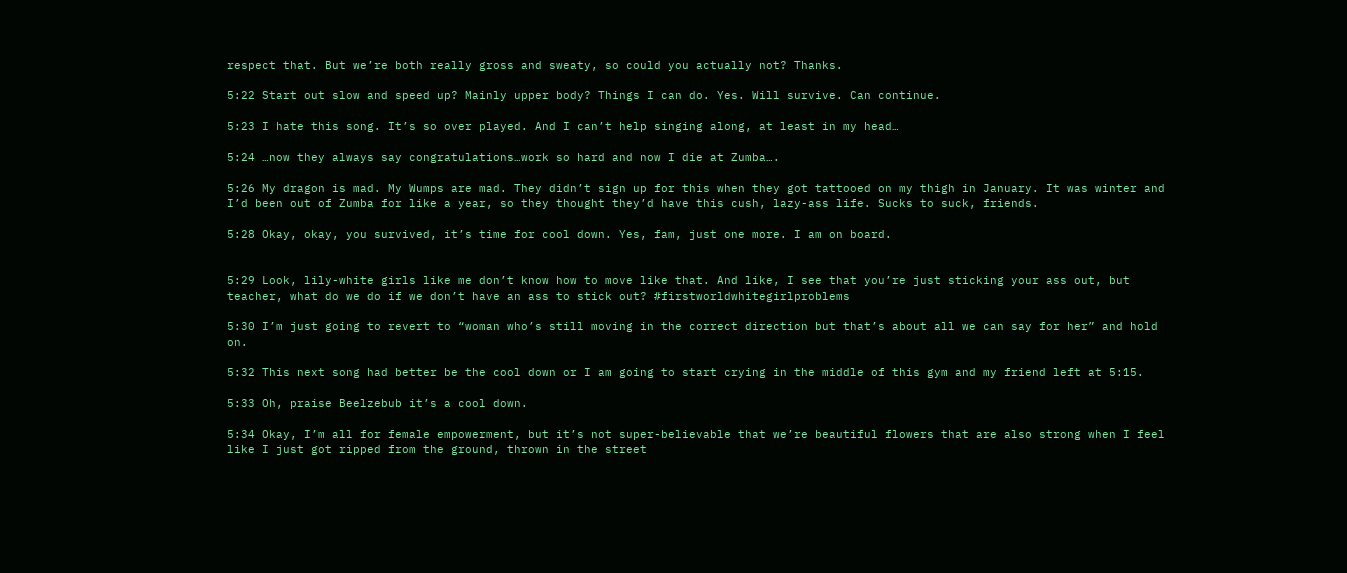respect that. But we’re both really gross and sweaty, so could you actually not? Thanks.

5:22 Start out slow and speed up? Mainly upper body? Things I can do. Yes. Will survive. Can continue.

5:23 I hate this song. It’s so over played. And I can’t help singing along, at least in my head…

5:24 …now they always say congratulations…work so hard and now I die at Zumba….

5:26 My dragon is mad. My Wumps are mad. They didn’t sign up for this when they got tattooed on my thigh in January. It was winter and I’d been out of Zumba for like a year, so they thought they’d have this cush, lazy-ass life. Sucks to suck, friends.

5:28 Okay, okay, you survived, it’s time for cool down. Yes, fam, just one more. I am on board.


5:29 Look, lily-white girls like me don’t know how to move like that. And like, I see that you’re just sticking your ass out, but teacher, what do we do if we don’t have an ass to stick out? #firstworldwhitegirlproblems

5:30 I’m just going to revert to “woman who’s still moving in the correct direction but that’s about all we can say for her” and hold on.

5:32 This next song had better be the cool down or I am going to start crying in the middle of this gym and my friend left at 5:15.

5:33 Oh, praise Beelzebub it’s a cool down.

5:34 Okay, I’m all for female empowerment, but it’s not super-believable that we’re beautiful flowers that are also strong when I feel like I just got ripped from the ground, thrown in the street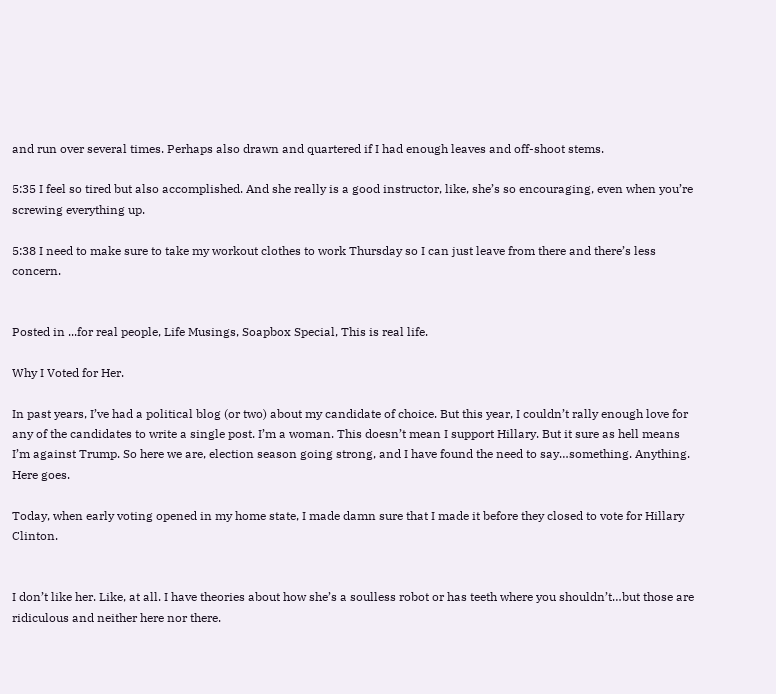and run over several times. Perhaps also drawn and quartered if I had enough leaves and off-shoot stems.

5:35 I feel so tired but also accomplished. And she really is a good instructor, like, she’s so encouraging, even when you’re screwing everything up.

5:38 I need to make sure to take my workout clothes to work Thursday so I can just leave from there and there’s less concern.


Posted in ...for real people, Life Musings, Soapbox Special, This is real life.

Why I Voted for Her.

In past years, I’ve had a political blog (or two) about my candidate of choice. But this year, I couldn’t rally enough love for any of the candidates to write a single post. I’m a woman. This doesn’t mean I support Hillary. But it sure as hell means I’m against Trump. So here we are, election season going strong, and I have found the need to say…something. Anything. Here goes.

Today, when early voting opened in my home state, I made damn sure that I made it before they closed to vote for Hillary Clinton.


I don’t like her. Like, at all. I have theories about how she’s a soulless robot or has teeth where you shouldn’t…but those are ridiculous and neither here nor there.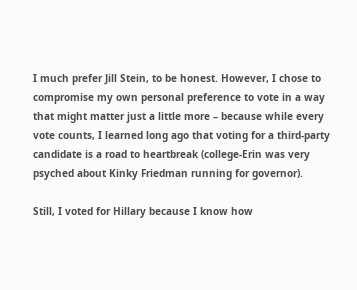I much prefer Jill Stein, to be honest. However, I chose to compromise my own personal preference to vote in a way that might matter just a little more – because while every vote counts, I learned long ago that voting for a third-party candidate is a road to heartbreak (college-Erin was very psyched about Kinky Friedman running for governor).

Still, I voted for Hillary because I know how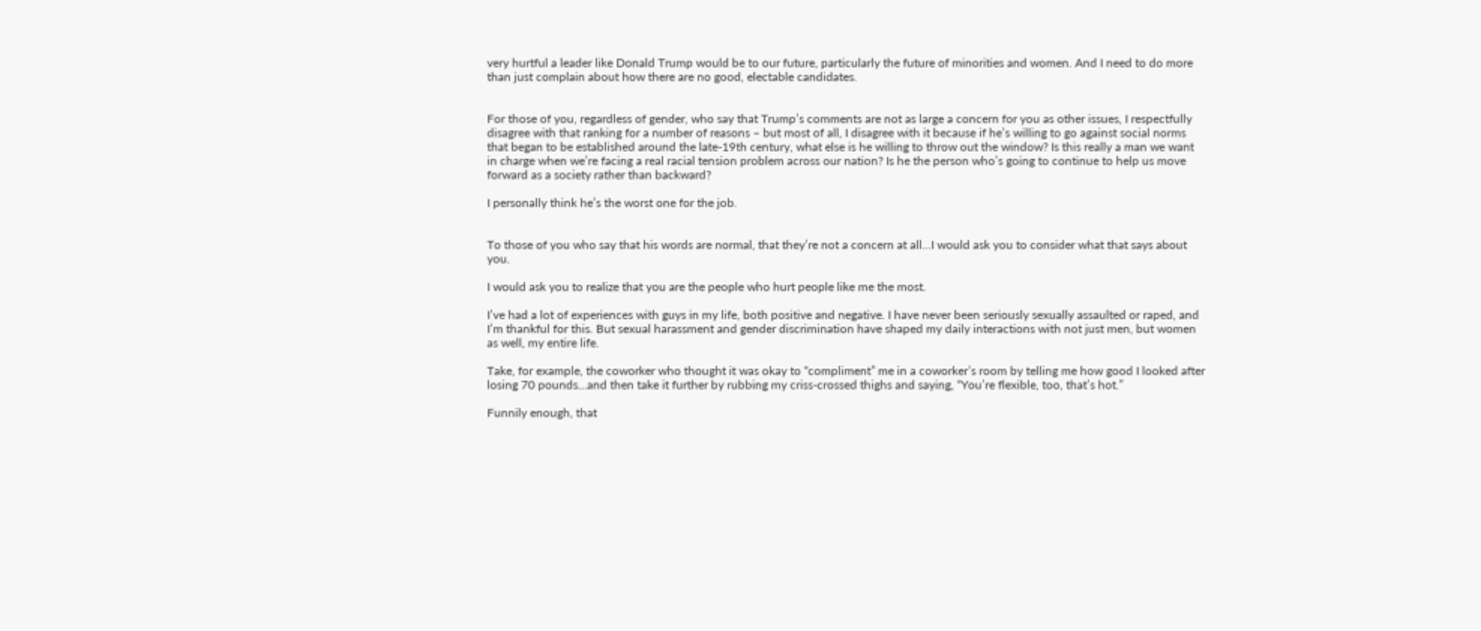very hurtful a leader like Donald Trump would be to our future, particularly the future of minorities and women. And I need to do more than just complain about how there are no good, electable candidates.


For those of you, regardless of gender, who say that Trump’s comments are not as large a concern for you as other issues, I respectfully disagree with that ranking for a number of reasons – but most of all, I disagree with it because if he’s willing to go against social norms that began to be established around the late-19th century, what else is he willing to throw out the window? Is this really a man we want in charge when we’re facing a real racial tension problem across our nation? Is he the person who’s going to continue to help us move forward as a society rather than backward?

I personally think he’s the worst one for the job.


To those of you who say that his words are normal, that they’re not a concern at all…I would ask you to consider what that says about you.

I would ask you to realize that you are the people who hurt people like me the most.

I’ve had a lot of experiences with guys in my life, both positive and negative. I have never been seriously sexually assaulted or raped, and I’m thankful for this. But sexual harassment and gender discrimination have shaped my daily interactions with not just men, but women as well, my entire life.

Take, for example, the coworker who thought it was okay to “compliment” me in a coworker’s room by telling me how good I looked after losing 70 pounds…and then take it further by rubbing my criss-crossed thighs and saying, “You’re flexible, too, that’s hot.”

Funnily enough, that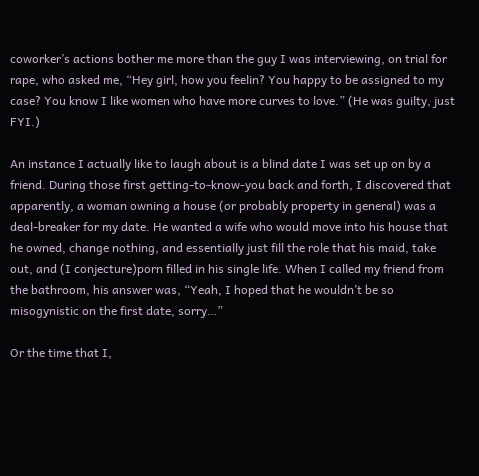coworker’s actions bother me more than the guy I was interviewing, on trial for rape, who asked me, “Hey girl, how you feelin? You happy to be assigned to my case? You know I like women who have more curves to love.” (He was guilty, just FYI.)

An instance I actually like to laugh about is a blind date I was set up on by a friend. During those first getting-to-know-you back and forth, I discovered that apparently, a woman owning a house (or probably property in general) was a deal-breaker for my date. He wanted a wife who would move into his house that he owned, change nothing, and essentially just fill the role that his maid, take out, and (I conjecture)porn filled in his single life. When I called my friend from the bathroom, his answer was, “Yeah, I hoped that he wouldn’t be so misogynistic on the first date, sorry…”

Or the time that I,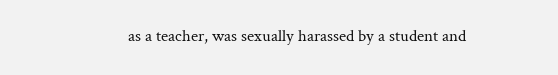as a teacher, was sexually harassed by a student and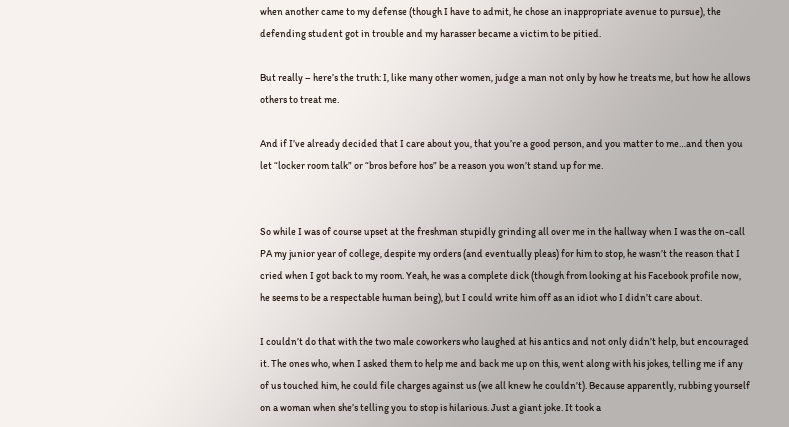when another came to my defense (though I have to admit, he chose an inappropriate avenue to pursue), the defending student got in trouble and my harasser became a victim to be pitied.

But really – here’s the truth: I, like many other women, judge a man not only by how he treats me, but how he allows others to treat me.

And if I’ve already decided that I care about you, that you’re a good person, and you matter to me…and then you let “locker room talk” or “bros before hos” be a reason you won’t stand up for me.


So while I was of course upset at the freshman stupidly grinding all over me in the hallway when I was the on-call PA my junior year of college, despite my orders (and eventually pleas) for him to stop, he wasn’t the reason that I cried when I got back to my room. Yeah, he was a complete dick (though from looking at his Facebook profile now, he seems to be a respectable human being), but I could write him off as an idiot who I didn’t care about.

I couldn’t do that with the two male coworkers who laughed at his antics and not only didn’t help, but encouraged it. The ones who, when I asked them to help me and back me up on this, went along with his jokes, telling me if any of us touched him, he could file charges against us (we all knew he couldn’t). Because apparently, rubbing yourself on a woman when she’s telling you to stop is hilarious. Just a giant joke. It took a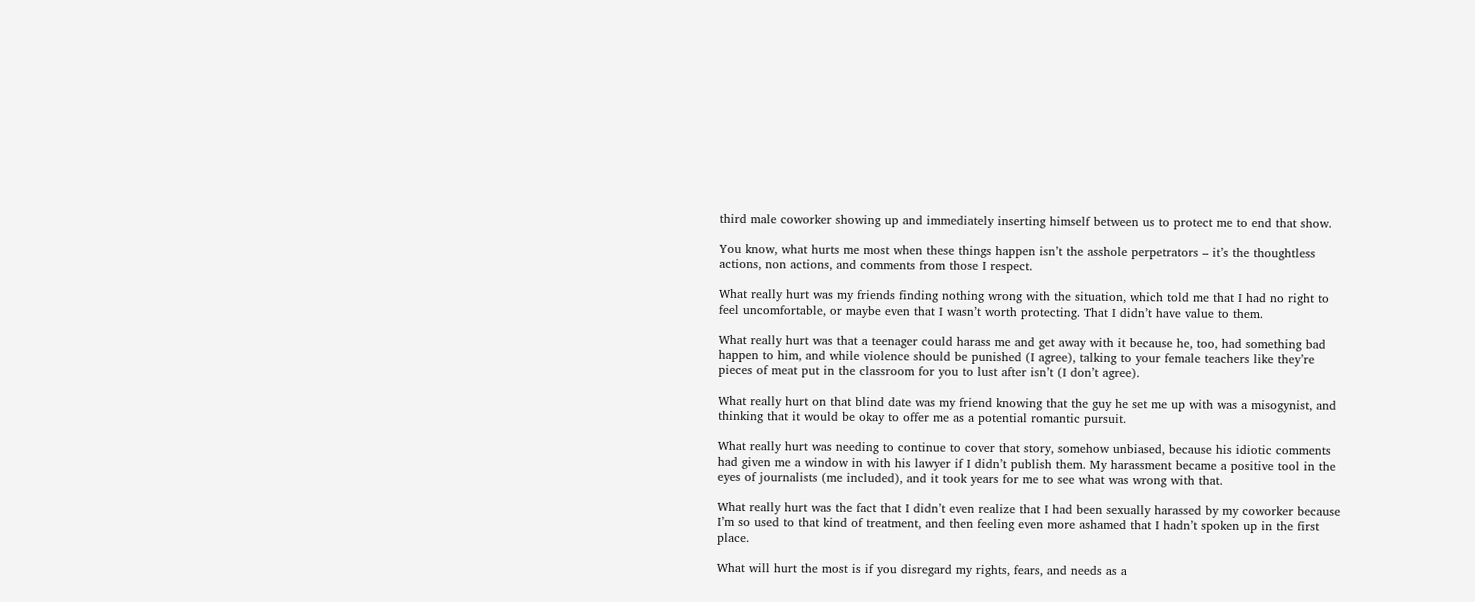third male coworker showing up and immediately inserting himself between us to protect me to end that show.

You know, what hurts me most when these things happen isn’t the asshole perpetrators – it’s the thoughtless actions, non actions, and comments from those I respect.

What really hurt was my friends finding nothing wrong with the situation, which told me that I had no right to feel uncomfortable, or maybe even that I wasn’t worth protecting. That I didn’t have value to them.

What really hurt was that a teenager could harass me and get away with it because he, too, had something bad happen to him, and while violence should be punished (I agree), talking to your female teachers like they’re pieces of meat put in the classroom for you to lust after isn’t (I don’t agree).

What really hurt on that blind date was my friend knowing that the guy he set me up with was a misogynist, and thinking that it would be okay to offer me as a potential romantic pursuit.

What really hurt was needing to continue to cover that story, somehow unbiased, because his idiotic comments had given me a window in with his lawyer if I didn’t publish them. My harassment became a positive tool in the eyes of journalists (me included), and it took years for me to see what was wrong with that.

What really hurt was the fact that I didn’t even realize that I had been sexually harassed by my coworker because I’m so used to that kind of treatment, and then feeling even more ashamed that I hadn’t spoken up in the first place.

What will hurt the most is if you disregard my rights, fears, and needs as a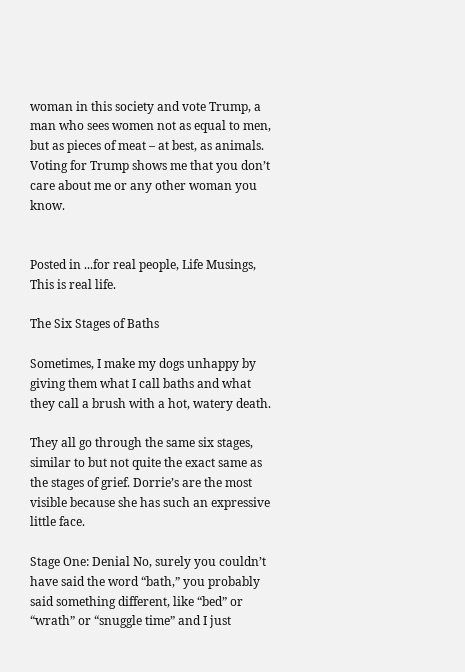woman in this society and vote Trump, a man who sees women not as equal to men, but as pieces of meat – at best, as animals. Voting for Trump shows me that you don’t care about me or any other woman you know.


Posted in ...for real people, Life Musings, This is real life.

The Six Stages of Baths

Sometimes, I make my dogs unhappy by giving them what I call baths and what they call a brush with a hot, watery death.

They all go through the same six stages, similar to but not quite the exact same as the stages of grief. Dorrie’s are the most visible because she has such an expressive little face.

Stage One: Denial No, surely you couldn’t have said the word “bath,” you probably said something different, like “bed” or “wrath” or “snuggle time” and I just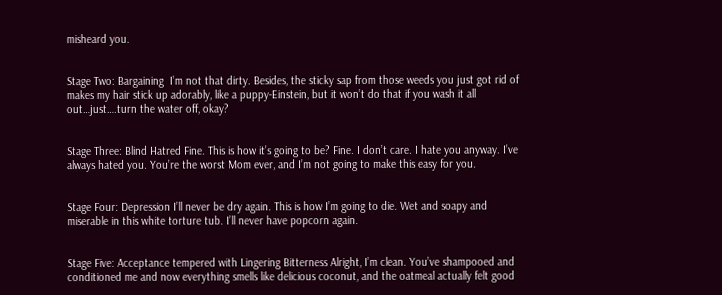misheard you.


Stage Two: Bargaining  I’m not that dirty. Besides, the sticky sap from those weeds you just got rid of makes my hair stick up adorably, like a puppy-Einstein, but it won’t do that if you wash it all out…just….turn the water off, okay?


Stage Three: Blind Hatred Fine. This is how it’s going to be? Fine. I don’t care. I hate you anyway. I’ve always hated you. You’re the worst Mom ever, and I’m not going to make this easy for you.


Stage Four: Depression I’ll never be dry again. This is how I’m going to die. Wet and soapy and miserable in this white torture tub. I’ll never have popcorn again.


Stage Five: Acceptance tempered with Lingering Bitterness Alright, I’m clean. You’ve shampooed and conditioned me and now everything smells like delicious coconut, and the oatmeal actually felt good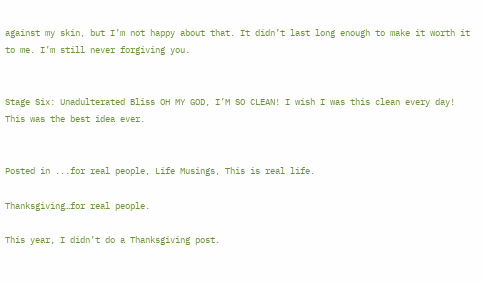against my skin, but I’m not happy about that. It didn’t last long enough to make it worth it to me. I’m still never forgiving you.


Stage Six: Unadulterated Bliss OH MY GOD, I’M SO CLEAN! I wish I was this clean every day! This was the best idea ever.


Posted in ...for real people, Life Musings, This is real life.

Thanksgiving…for real people.

This year, I didn’t do a Thanksgiving post.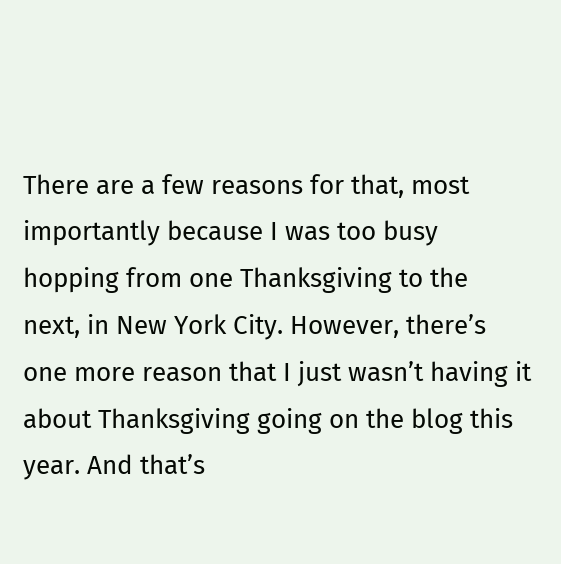There are a few reasons for that, most importantly because I was too busy hopping from one Thanksgiving to the next, in New York City. However, there’s one more reason that I just wasn’t having it about Thanksgiving going on the blog this year. And that’s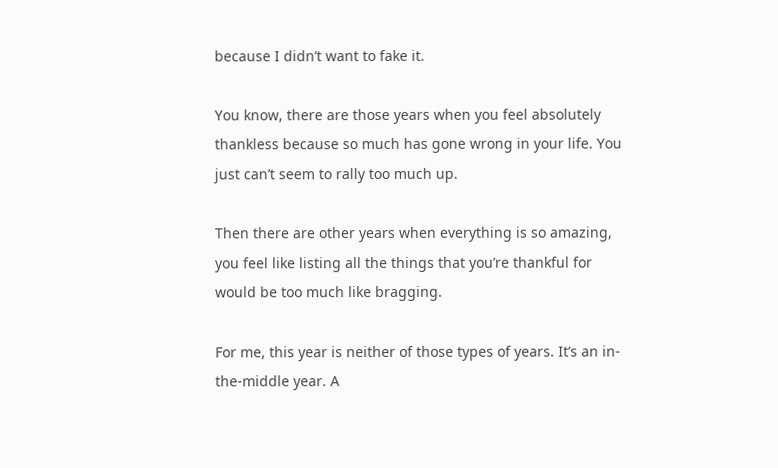because I didn’t want to fake it.

You know, there are those years when you feel absolutely thankless because so much has gone wrong in your life. You just can’t seem to rally too much up.

Then there are other years when everything is so amazing, you feel like listing all the things that you’re thankful for would be too much like bragging.

For me, this year is neither of those types of years. It’s an in-the-middle year. A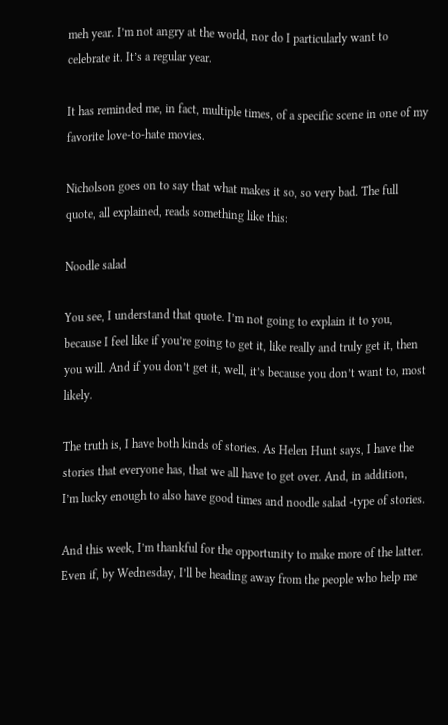meh year. I’m not angry at the world, nor do I particularly want to celebrate it. It’s a regular year.

It has reminded me, in fact, multiple times, of a specific scene in one of my favorite love-to-hate movies.

Nicholson goes on to say that what makes it so, so very bad. The full quote, all explained, reads something like this:

Noodle salad

You see, I understand that quote. I’m not going to explain it to you, because I feel like if you’re going to get it, like really and truly get it, then you will. And if you don’t get it, well, it’s because you don’t want to, most likely.

The truth is, I have both kinds of stories. As Helen Hunt says, I have the stories that everyone has, that we all have to get over. And, in addition, I’m lucky enough to also have good times and noodle salad -type of stories.

And this week, I’m thankful for the opportunity to make more of the latter. Even if, by Wednesday, I’ll be heading away from the people who help me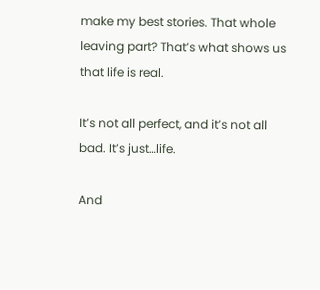make my best stories. That whole leaving part? That’s what shows us that life is real.

It’s not all perfect, and it’s not all bad. It’s just…life.

And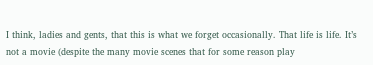I think, ladies and gents, that this is what we forget occasionally. That life is life. It’s not a movie (despite the many movie scenes that for some reason play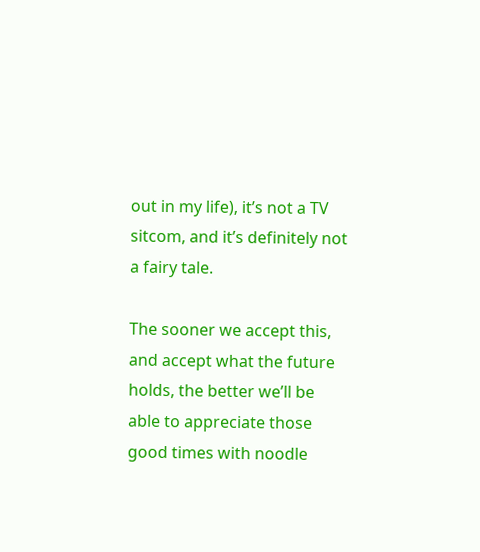out in my life), it’s not a TV sitcom, and it’s definitely not a fairy tale.

The sooner we accept this, and accept what the future holds, the better we’ll be able to appreciate those good times with noodle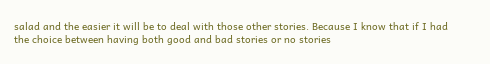salad and the easier it will be to deal with those other stories. Because I know that if I had the choice between having both good and bad stories or no stories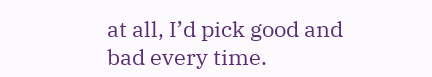at all, I’d pick good and bad every time.